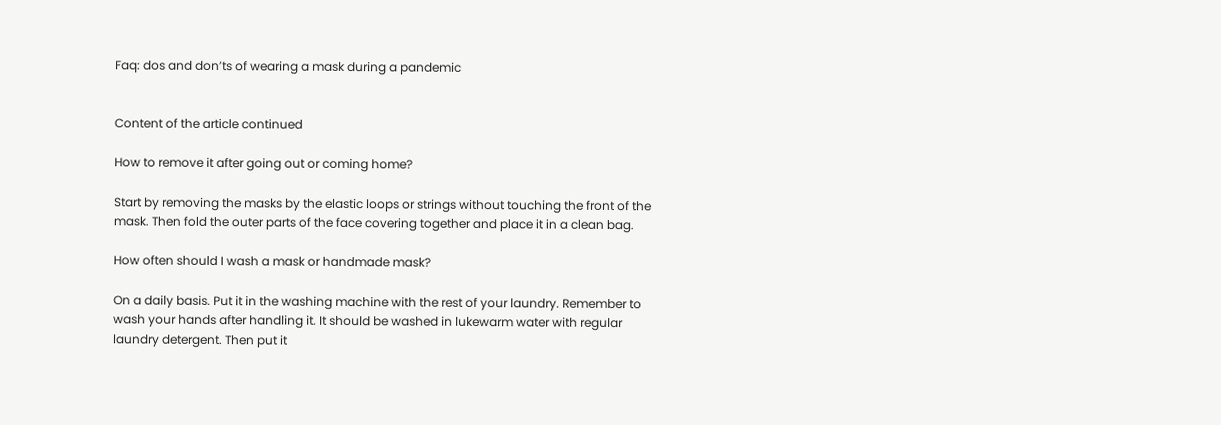Faq: dos and don’ts of wearing a mask during a pandemic


Content of the article continued

How to remove it after going out or coming home?

Start by removing the masks by the elastic loops or strings without touching the front of the mask. Then fold the outer parts of the face covering together and place it in a clean bag.

How often should I wash a mask or handmade mask?

On a daily basis. Put it in the washing machine with the rest of your laundry. Remember to wash your hands after handling it. It should be washed in lukewarm water with regular laundry detergent. Then put it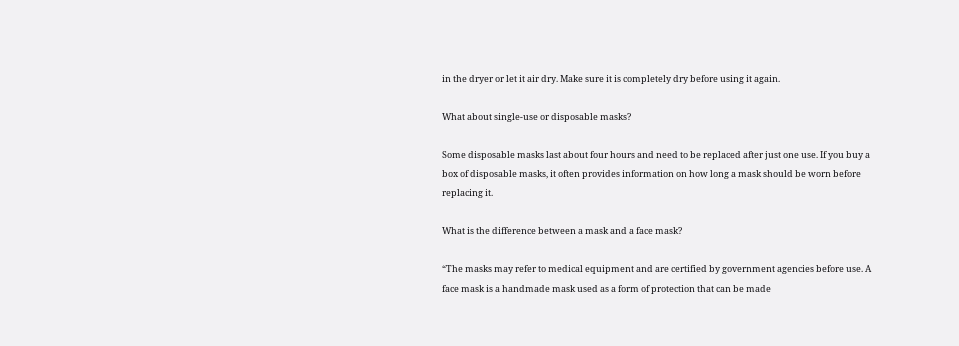in the dryer or let it air dry. Make sure it is completely dry before using it again.

What about single-use or disposable masks?

Some disposable masks last about four hours and need to be replaced after just one use. If you buy a box of disposable masks, it often provides information on how long a mask should be worn before replacing it.

What is the difference between a mask and a face mask?

“The masks may refer to medical equipment and are certified by government agencies before use. A face mask is a handmade mask used as a form of protection that can be made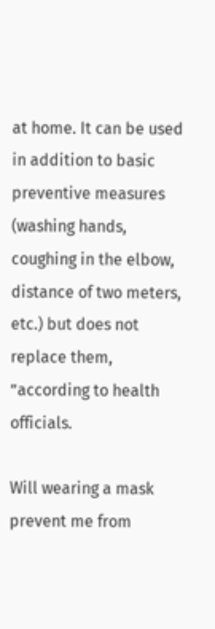at home. It can be used in addition to basic preventive measures (washing hands, coughing in the elbow, distance of two meters, etc.) but does not replace them, ”according to health officials.

Will wearing a mask prevent me from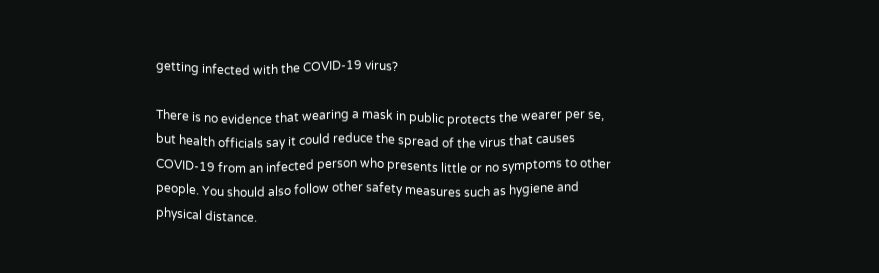getting infected with the COVID-19 virus?

There is no evidence that wearing a mask in public protects the wearer per se, but health officials say it could reduce the spread of the virus that causes COVID-19 from an infected person who presents little or no symptoms to other people. You should also follow other safety measures such as hygiene and physical distance.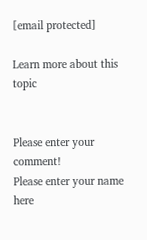[email protected]

Learn more about this topic


Please enter your comment!
Please enter your name here